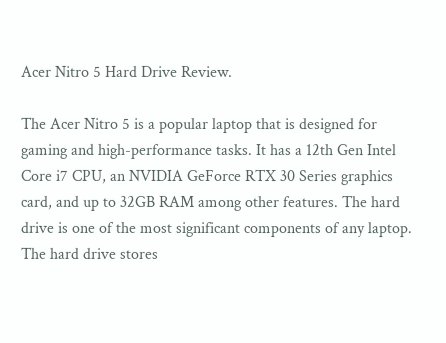Acer Nitro 5 Hard Drive Review.

The Acer Nitro 5 is a popular laptop that is designed for gaming and high-performance tasks. It has a 12th Gen Intel Core i7 CPU, an NVIDIA GeForce RTX 30 Series graphics card, and up to 32GB RAM among other features. The hard drive is one of the most significant components of any laptop. The hard drive stores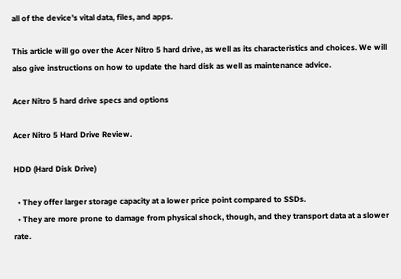all of the device’s vital data, files, and apps.

This article will go over the Acer Nitro 5 hard drive, as well as its characteristics and choices. We will also give instructions on how to update the hard disk as well as maintenance advice.

Acer Nitro 5 hard drive specs and options

Acer Nitro 5 Hard Drive Review.

HDD (Hard Disk Drive)

  • They offer larger storage capacity at a lower price point compared to SSDs.
  • They are more prone to damage from physical shock, though, and they transport data at a slower rate.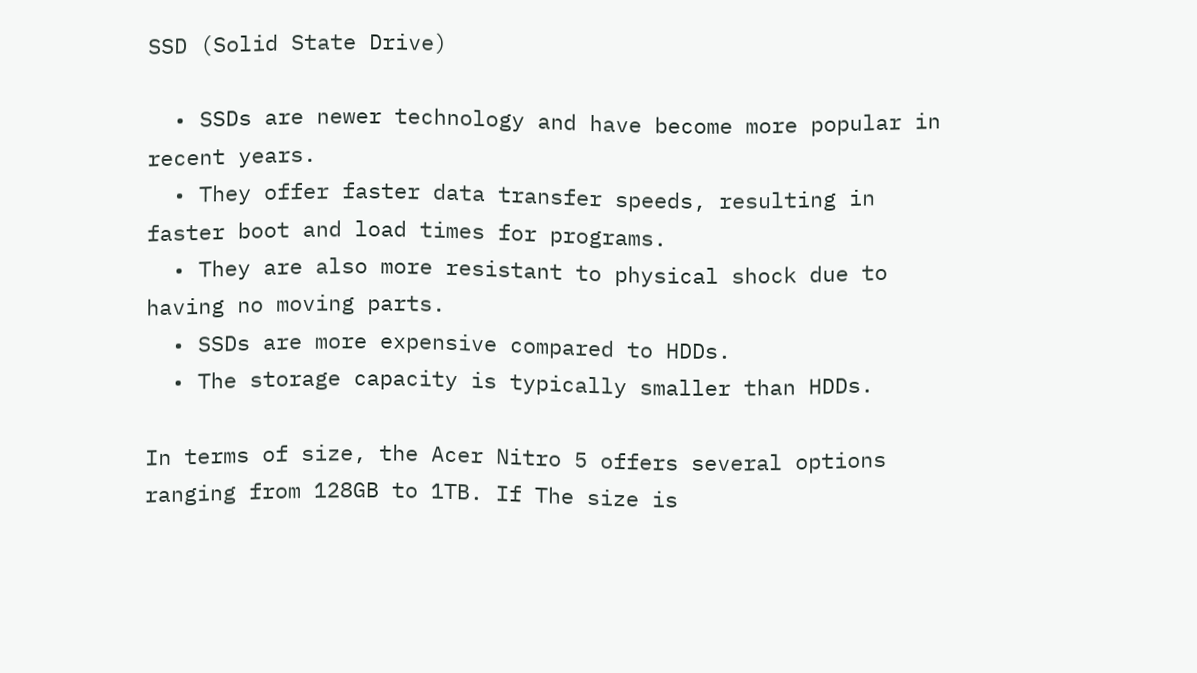SSD (Solid State Drive)

  • SSDs are newer technology and have become more popular in recent years.
  • They offer faster data transfer speeds, resulting in faster boot and load times for programs.
  • They are also more resistant to physical shock due to having no moving parts.
  • SSDs are more expensive compared to HDDs.
  • The storage capacity is typically smaller than HDDs.

In terms of size, the Acer Nitro 5 offers several options ranging from 128GB to 1TB. If The size is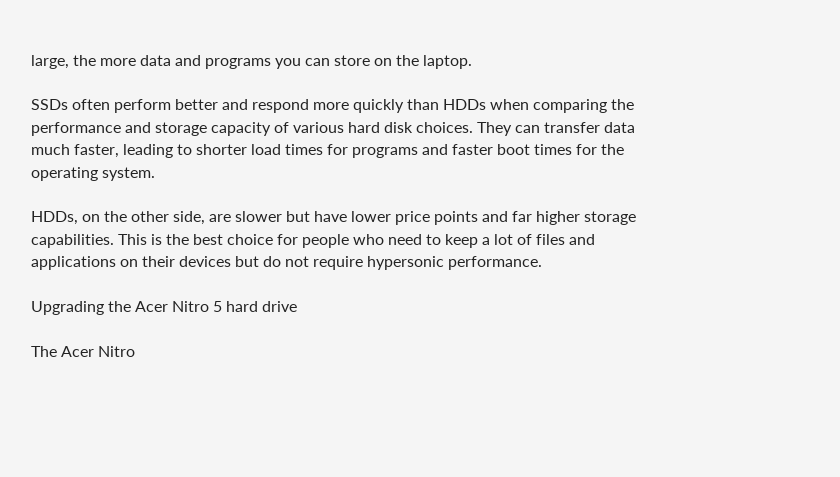large, the more data and programs you can store on the laptop.

SSDs often perform better and respond more quickly than HDDs when comparing the performance and storage capacity of various hard disk choices. They can transfer data much faster, leading to shorter load times for programs and faster boot times for the operating system.

HDDs, on the other side, are slower but have lower price points and far higher storage capabilities. This is the best choice for people who need to keep a lot of files and applications on their devices but do not require hypersonic performance.

Upgrading the Acer Nitro 5 hard drive

The Acer Nitro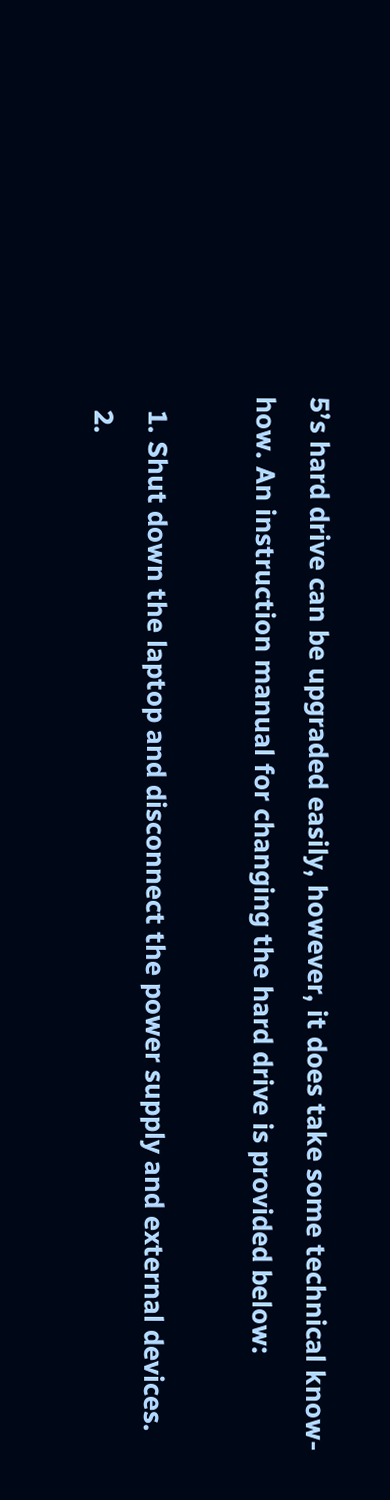5’s hard drive can be upgraded easily, however, it does take some technical know-how. An instruction manual for changing the hard drive is provided below:

  1. Shut down the laptop and disconnect the power supply and external devices.
  2.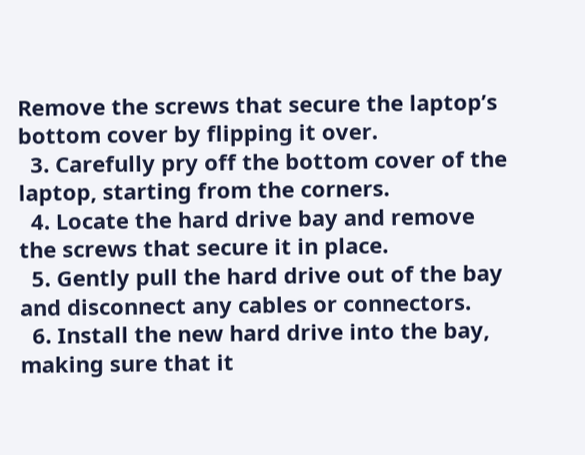Remove the screws that secure the laptop’s bottom cover by flipping it over.
  3. Carefully pry off the bottom cover of the laptop, starting from the corners.
  4. Locate the hard drive bay and remove the screws that secure it in place.
  5. Gently pull the hard drive out of the bay and disconnect any cables or connectors.
  6. Install the new hard drive into the bay, making sure that it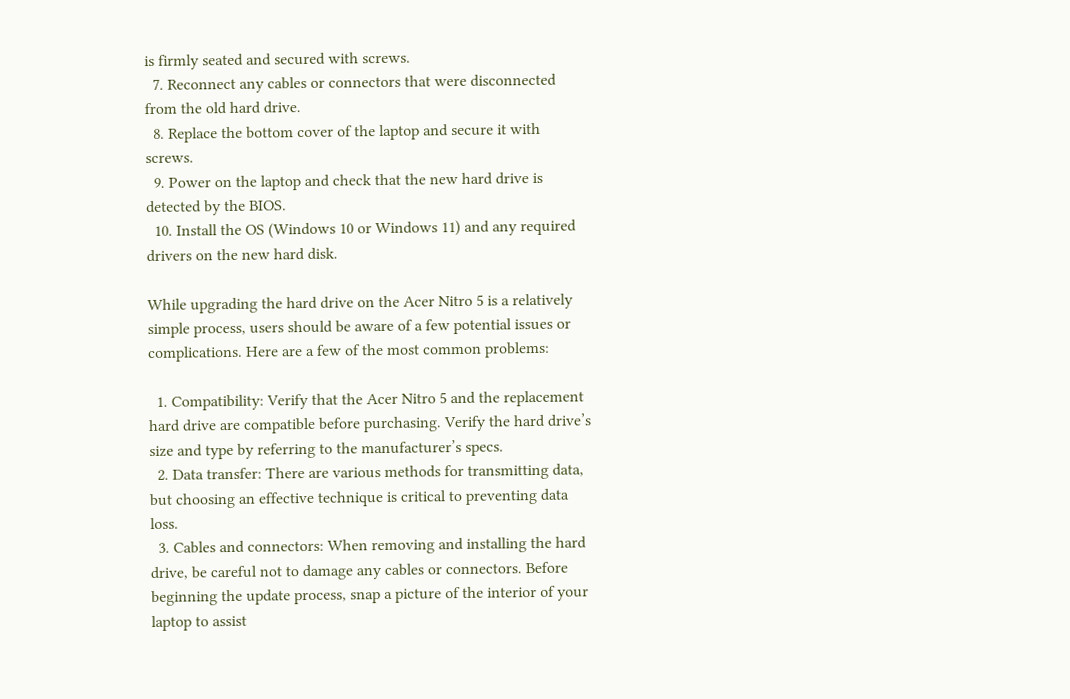is firmly seated and secured with screws.
  7. Reconnect any cables or connectors that were disconnected from the old hard drive.
  8. Replace the bottom cover of the laptop and secure it with screws.
  9. Power on the laptop and check that the new hard drive is detected by the BIOS.
  10. Install the OS (Windows 10 or Windows 11) and any required drivers on the new hard disk.

While upgrading the hard drive on the Acer Nitro 5 is a relatively simple process, users should be aware of a few potential issues or complications. Here are a few of the most common problems:

  1. Compatibility: Verify that the Acer Nitro 5 and the replacement hard drive are compatible before purchasing. Verify the hard drive’s size and type by referring to the manufacturer’s specs.
  2. Data transfer: There are various methods for transmitting data, but choosing an effective technique is critical to preventing data loss.
  3. Cables and connectors: When removing and installing the hard drive, be careful not to damage any cables or connectors. Before beginning the update process, snap a picture of the interior of your laptop to assist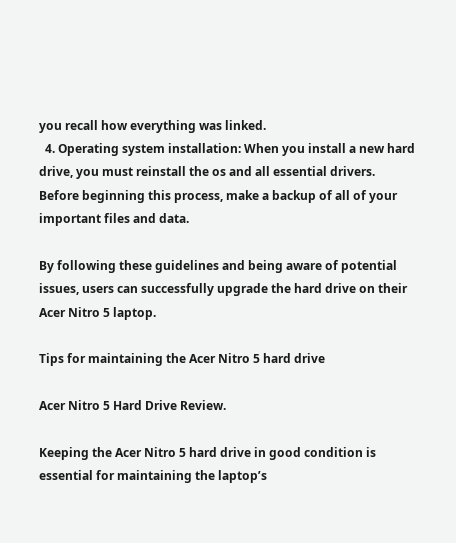you recall how everything was linked.
  4. Operating system installation: When you install a new hard drive, you must reinstall the os and all essential drivers. Before beginning this process, make a backup of all of your important files and data.

By following these guidelines and being aware of potential issues, users can successfully upgrade the hard drive on their Acer Nitro 5 laptop.

Tips for maintaining the Acer Nitro 5 hard drive

Acer Nitro 5 Hard Drive Review.

Keeping the Acer Nitro 5 hard drive in good condition is essential for maintaining the laptop’s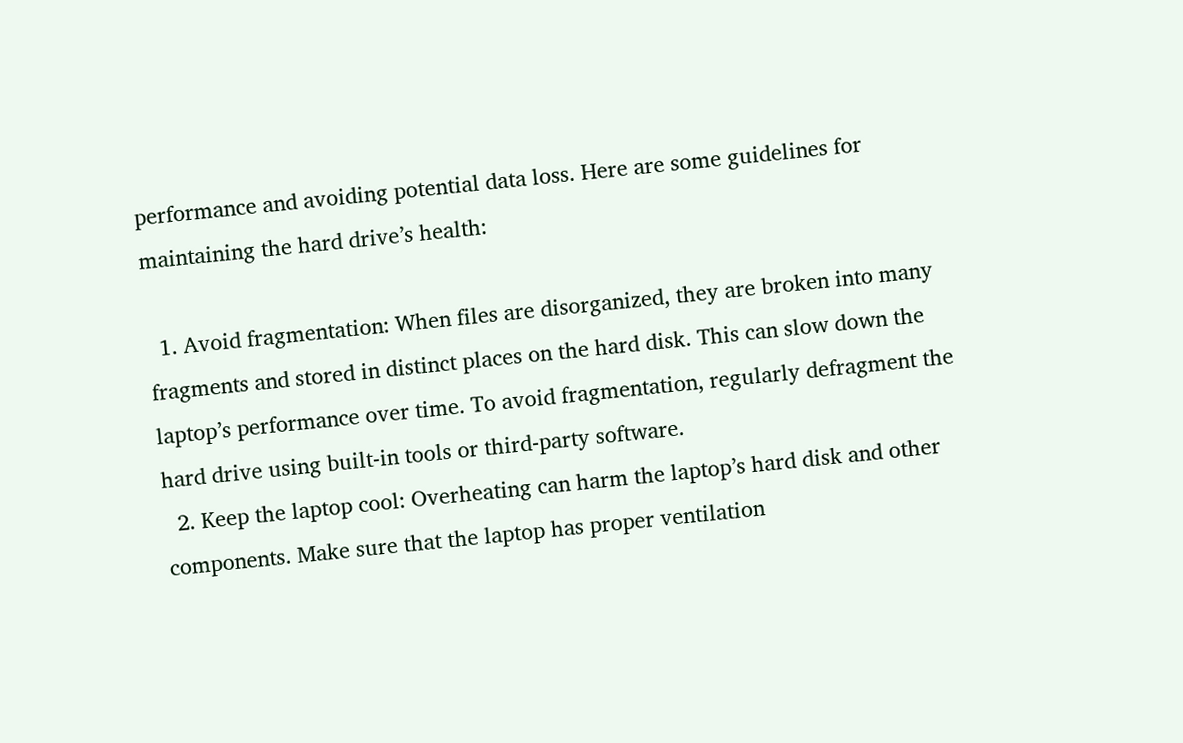performance and avoiding potential data loss. Here are some guidelines for maintaining the hard drive’s health:

  1. Avoid fragmentation: When files are disorganized, they are broken into many fragments and stored in distinct places on the hard disk. This can slow down the laptop’s performance over time. To avoid fragmentation, regularly defragment the hard drive using built-in tools or third-party software.
  2. Keep the laptop cool: Overheating can harm the laptop’s hard disk and other components. Make sure that the laptop has proper ventilation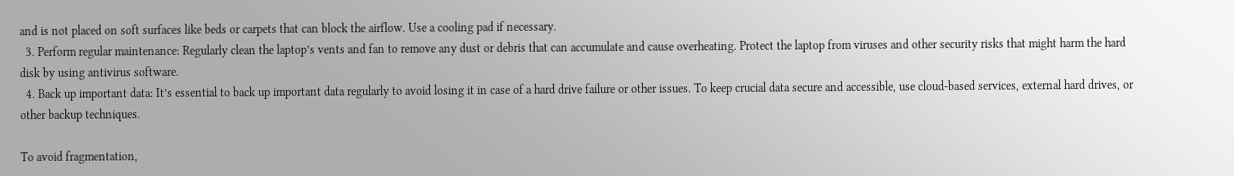and is not placed on soft surfaces like beds or carpets that can block the airflow. Use a cooling pad if necessary.
  3. Perform regular maintenance: Regularly clean the laptop’s vents and fan to remove any dust or debris that can accumulate and cause overheating. Protect the laptop from viruses and other security risks that might harm the hard disk by using antivirus software.
  4. Back up important data: It’s essential to back up important data regularly to avoid losing it in case of a hard drive failure or other issues. To keep crucial data secure and accessible, use cloud-based services, external hard drives, or other backup techniques.

To avoid fragmentation,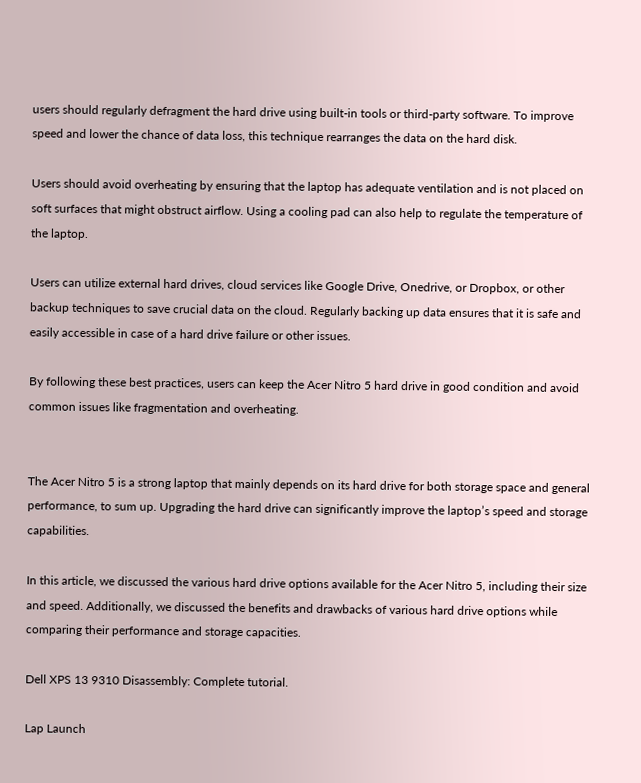users should regularly defragment the hard drive using built-in tools or third-party software. To improve speed and lower the chance of data loss, this technique rearranges the data on the hard disk.

Users should avoid overheating by ensuring that the laptop has adequate ventilation and is not placed on soft surfaces that might obstruct airflow. Using a cooling pad can also help to regulate the temperature of the laptop.

Users can utilize external hard drives, cloud services like Google Drive, Onedrive, or Dropbox, or other backup techniques to save crucial data on the cloud. Regularly backing up data ensures that it is safe and easily accessible in case of a hard drive failure or other issues.

By following these best practices, users can keep the Acer Nitro 5 hard drive in good condition and avoid common issues like fragmentation and overheating.


The Acer Nitro 5 is a strong laptop that mainly depends on its hard drive for both storage space and general performance, to sum up. Upgrading the hard drive can significantly improve the laptop’s speed and storage capabilities.

In this article, we discussed the various hard drive options available for the Acer Nitro 5, including their size and speed. Additionally, we discussed the benefits and drawbacks of various hard drive options while comparing their performance and storage capacities.

Dell XPS 13 9310 Disassembly: Complete tutorial.

Lap Launch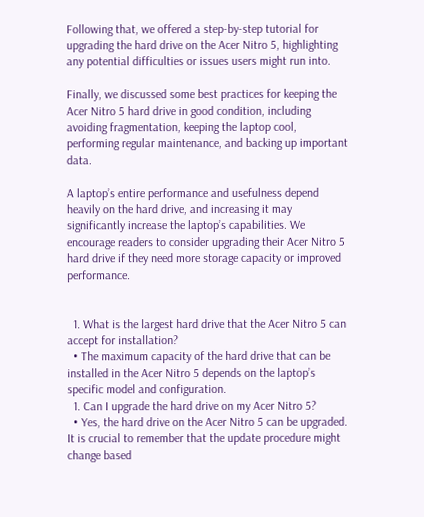Following that, we offered a step-by-step tutorial for upgrading the hard drive on the Acer Nitro 5, highlighting any potential difficulties or issues users might run into.

Finally, we discussed some best practices for keeping the Acer Nitro 5 hard drive in good condition, including avoiding fragmentation, keeping the laptop cool, performing regular maintenance, and backing up important data.

A laptop’s entire performance and usefulness depend heavily on the hard drive, and increasing it may significantly increase the laptop’s capabilities. We encourage readers to consider upgrading their Acer Nitro 5 hard drive if they need more storage capacity or improved performance.


  1. What is the largest hard drive that the Acer Nitro 5 can accept for installation?
  • The maximum capacity of the hard drive that can be installed in the Acer Nitro 5 depends on the laptop’s specific model and configuration.
  1. Can I upgrade the hard drive on my Acer Nitro 5?
  • Yes, the hard drive on the Acer Nitro 5 can be upgraded. It is crucial to remember that the update procedure might change based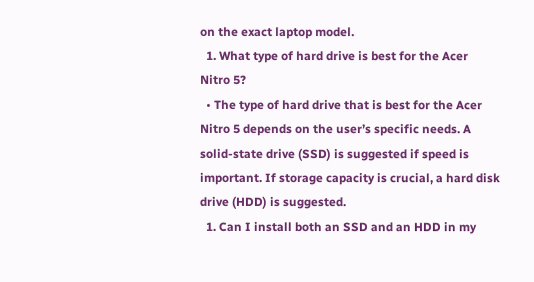on the exact laptop model.
  1. What type of hard drive is best for the Acer Nitro 5?
  • The type of hard drive that is best for the Acer Nitro 5 depends on the user’s specific needs. A solid-state drive (SSD) is suggested if speed is important. If storage capacity is crucial, a hard disk drive (HDD) is suggested.
  1. Can I install both an SSD and an HDD in my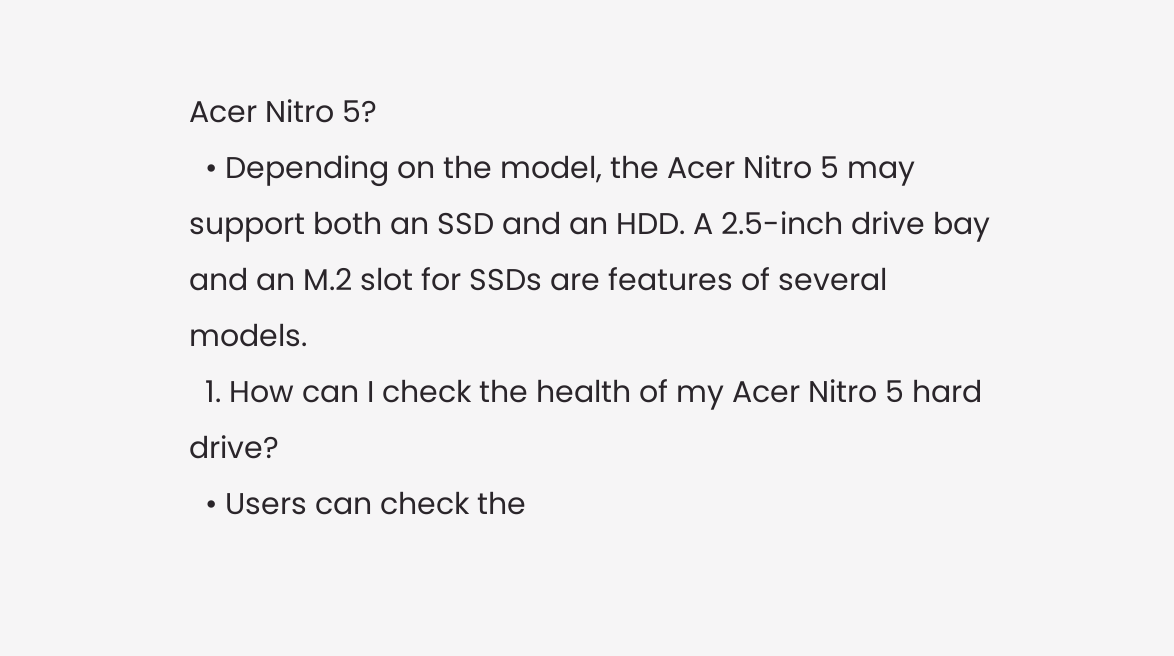Acer Nitro 5?
  • Depending on the model, the Acer Nitro 5 may support both an SSD and an HDD. A 2.5-inch drive bay and an M.2 slot for SSDs are features of several models.
  1. How can I check the health of my Acer Nitro 5 hard drive?
  • Users can check the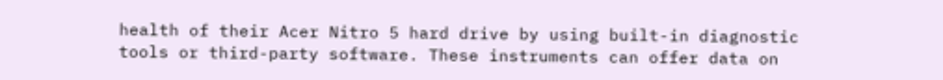health of their Acer Nitro 5 hard drive by using built-in diagnostic tools or third-party software. These instruments can offer data on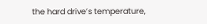the hard drive’s temperature,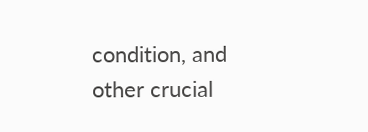condition, and other crucial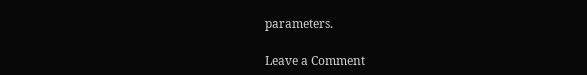parameters.

Leave a Comment